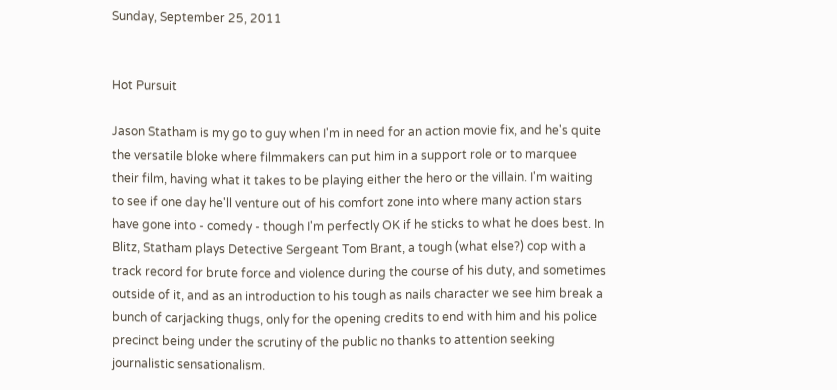Sunday, September 25, 2011


Hot Pursuit

Jason Statham is my go to guy when I'm in need for an action movie fix, and he's quite the versatile bloke where filmmakers can put him in a support role or to marquee their film, having what it takes to be playing either the hero or the villain. I'm waiting to see if one day he'll venture out of his comfort zone into where many action stars have gone into - comedy - though I'm perfectly OK if he sticks to what he does best. In Blitz, Statham plays Detective Sergeant Tom Brant, a tough (what else?) cop with a track record for brute force and violence during the course of his duty, and sometimes outside of it, and as an introduction to his tough as nails character we see him break a bunch of carjacking thugs, only for the opening credits to end with him and his police precinct being under the scrutiny of the public no thanks to attention seeking journalistic sensationalism.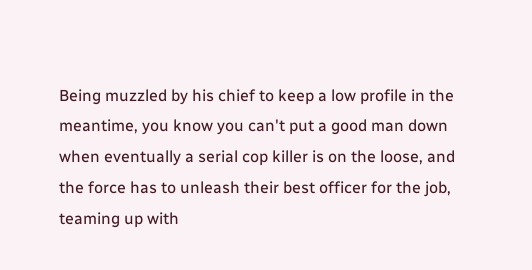Being muzzled by his chief to keep a low profile in the meantime, you know you can't put a good man down when eventually a serial cop killer is on the loose, and the force has to unleash their best officer for the job, teaming up with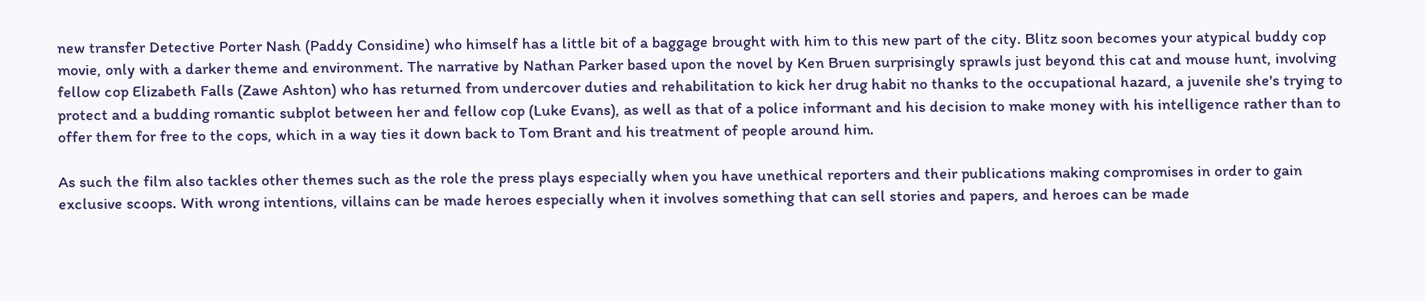new transfer Detective Porter Nash (Paddy Considine) who himself has a little bit of a baggage brought with him to this new part of the city. Blitz soon becomes your atypical buddy cop movie, only with a darker theme and environment. The narrative by Nathan Parker based upon the novel by Ken Bruen surprisingly sprawls just beyond this cat and mouse hunt, involving fellow cop Elizabeth Falls (Zawe Ashton) who has returned from undercover duties and rehabilitation to kick her drug habit no thanks to the occupational hazard, a juvenile she's trying to protect and a budding romantic subplot between her and fellow cop (Luke Evans), as well as that of a police informant and his decision to make money with his intelligence rather than to offer them for free to the cops, which in a way ties it down back to Tom Brant and his treatment of people around him.

As such the film also tackles other themes such as the role the press plays especially when you have unethical reporters and their publications making compromises in order to gain exclusive scoops. With wrong intentions, villains can be made heroes especially when it involves something that can sell stories and papers, and heroes can be made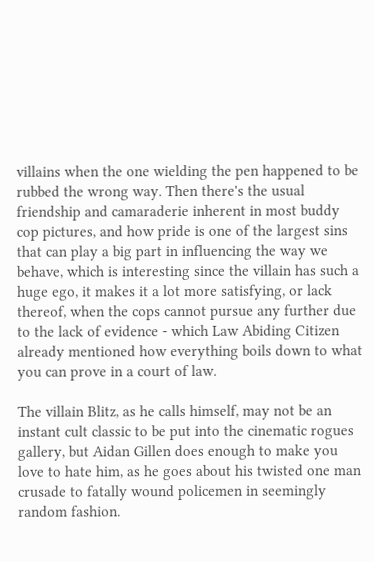villains when the one wielding the pen happened to be rubbed the wrong way. Then there's the usual friendship and camaraderie inherent in most buddy cop pictures, and how pride is one of the largest sins that can play a big part in influencing the way we behave, which is interesting since the villain has such a huge ego, it makes it a lot more satisfying, or lack thereof, when the cops cannot pursue any further due to the lack of evidence - which Law Abiding Citizen already mentioned how everything boils down to what you can prove in a court of law.

The villain Blitz, as he calls himself, may not be an instant cult classic to be put into the cinematic rogues gallery, but Aidan Gillen does enough to make you love to hate him, as he goes about his twisted one man crusade to fatally wound policemen in seemingly random fashion.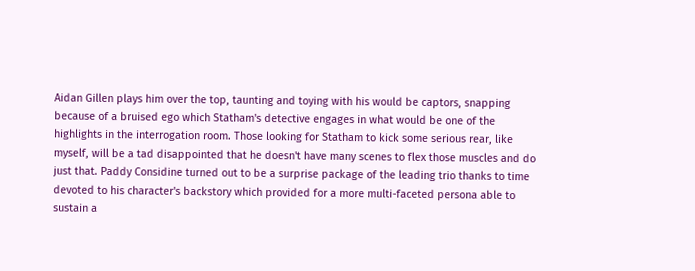Aidan Gillen plays him over the top, taunting and toying with his would be captors, snapping because of a bruised ego which Statham's detective engages in what would be one of the highlights in the interrogation room. Those looking for Statham to kick some serious rear, like myself, will be a tad disappointed that he doesn't have many scenes to flex those muscles and do just that. Paddy Considine turned out to be a surprise package of the leading trio thanks to time devoted to his character's backstory which provided for a more multi-faceted persona able to sustain a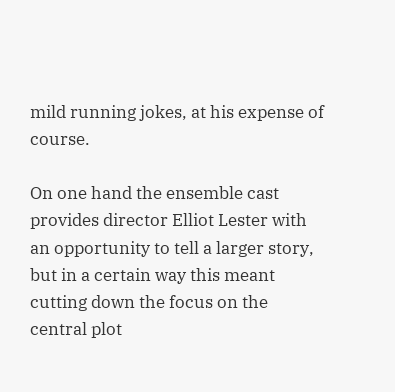mild running jokes, at his expense of course.

On one hand the ensemble cast provides director Elliot Lester with an opportunity to tell a larger story, but in a certain way this meant cutting down the focus on the central plot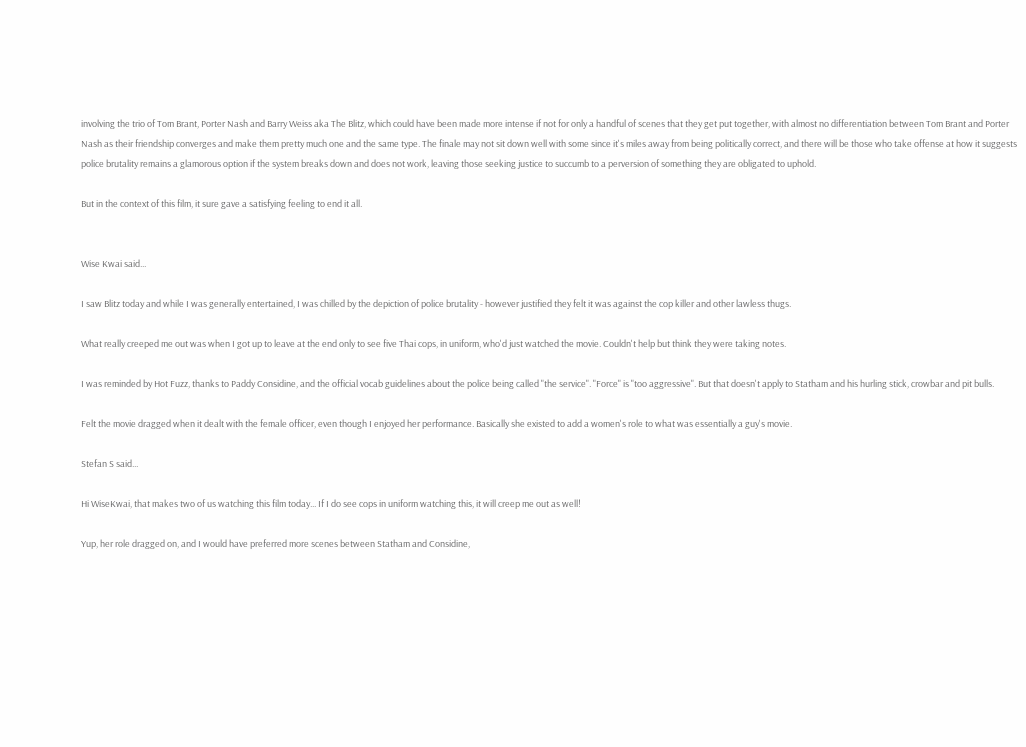involving the trio of Tom Brant, Porter Nash and Barry Weiss aka The Blitz, which could have been made more intense if not for only a handful of scenes that they get put together, with almost no differentiation between Tom Brant and Porter Nash as their friendship converges and make them pretty much one and the same type. The finale may not sit down well with some since it's miles away from being politically correct, and there will be those who take offense at how it suggests police brutality remains a glamorous option if the system breaks down and does not work, leaving those seeking justice to succumb to a perversion of something they are obligated to uphold.

But in the context of this film, it sure gave a satisfying feeling to end it all.


Wise Kwai said...

I saw Blitz today and while I was generally entertained, I was chilled by the depiction of police brutality - however justified they felt it was against the cop killer and other lawless thugs.

What really creeped me out was when I got up to leave at the end only to see five Thai cops, in uniform, who'd just watched the movie. Couldn't help but think they were taking notes.

I was reminded by Hot Fuzz, thanks to Paddy Considine, and the official vocab guidelines about the police being called "the service". "Force" is "too aggressive". But that doesn't apply to Statham and his hurling stick, crowbar and pit bulls.

Felt the movie dragged when it dealt with the female officer, even though I enjoyed her performance. Basically she existed to add a women's role to what was essentially a guy's movie.

Stefan S said...

Hi WiseKwai, that makes two of us watching this film today... If I do see cops in uniform watching this, it will creep me out as well!

Yup, her role dragged on, and I would have preferred more scenes between Statham and Considine,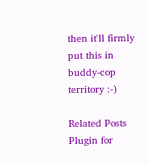then it'll firmly put this in buddy-cop territory :-)

Related Posts Plugin for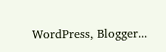WordPress, Blogger...